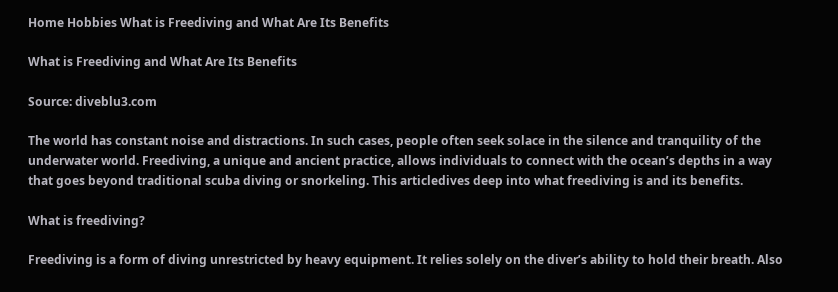Home Hobbies What is Freediving and What Are Its Benefits

What is Freediving and What Are Its Benefits

Source: diveblu3.com

The world has constant noise and distractions. In such cases, people often seek solace in the silence and tranquility of the underwater world. Freediving, a unique and ancient practice, allows individuals to connect with the ocean’s depths in a way that goes beyond traditional scuba diving or snorkeling. This articledives deep into what freediving is and its benefits.

What is freediving?

Freediving is a form of diving unrestricted by heavy equipment. It relies solely on the diver’s ability to hold their breath. Also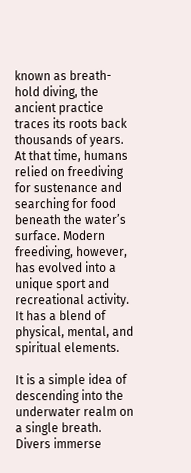known as breath-hold diving, the ancient practice traces its roots back thousands of years. At that time, humans relied on freediving for sustenance and searching for food beneath the water’s surface. Modern freediving, however, has evolved into a unique sport and recreational activity. It has a blend of physical, mental, and spiritual elements.

It is a simple idea of descending into the underwater realm on a single breath. Divers immerse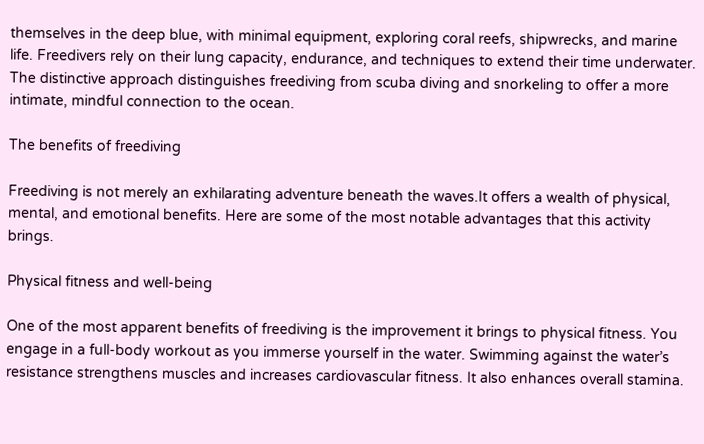themselves in the deep blue, with minimal equipment, exploring coral reefs, shipwrecks, and marine life. Freedivers rely on their lung capacity, endurance, and techniques to extend their time underwater. The distinctive approach distinguishes freediving from scuba diving and snorkeling to offer a more intimate, mindful connection to the ocean.

The benefits of freediving

Freediving is not merely an exhilarating adventure beneath the waves.It offers a wealth of physical, mental, and emotional benefits. Here are some of the most notable advantages that this activity brings.

Physical fitness and well-being

One of the most apparent benefits of freediving is the improvement it brings to physical fitness. You engage in a full-body workout as you immerse yourself in the water. Swimming against the water’s resistance strengthens muscles and increases cardiovascular fitness. It also enhances overall stamina.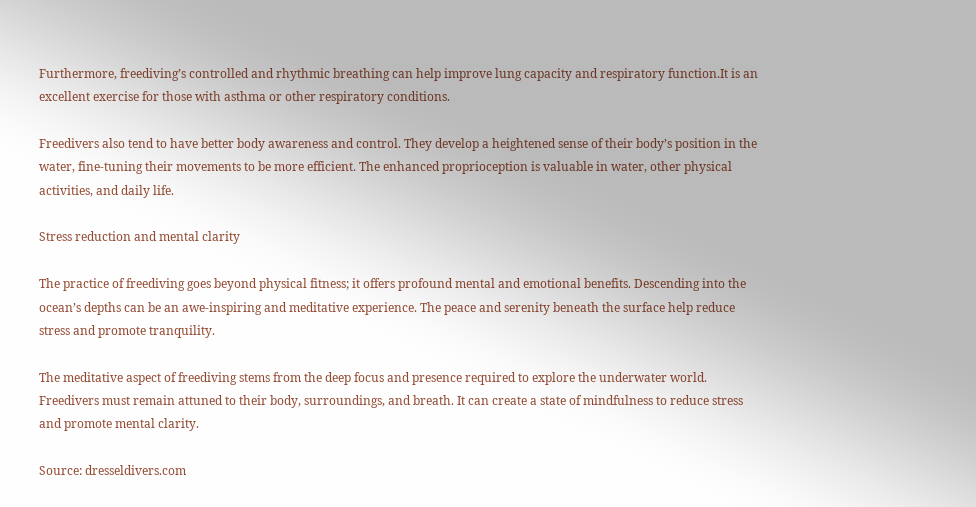Furthermore, freediving’s controlled and rhythmic breathing can help improve lung capacity and respiratory function.It is an excellent exercise for those with asthma or other respiratory conditions.

Freedivers also tend to have better body awareness and control. They develop a heightened sense of their body’s position in the water, fine-tuning their movements to be more efficient. The enhanced proprioception is valuable in water, other physical activities, and daily life.

Stress reduction and mental clarity

The practice of freediving goes beyond physical fitness; it offers profound mental and emotional benefits. Descending into the ocean’s depths can be an awe-inspiring and meditative experience. The peace and serenity beneath the surface help reduce stress and promote tranquility.

The meditative aspect of freediving stems from the deep focus and presence required to explore the underwater world. Freedivers must remain attuned to their body, surroundings, and breath. It can create a state of mindfulness to reduce stress and promote mental clarity.

Source: dresseldivers.com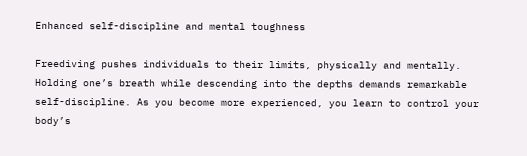Enhanced self-discipline and mental toughness

Freediving pushes individuals to their limits, physically and mentally. Holding one’s breath while descending into the depths demands remarkable self-discipline. As you become more experienced, you learn to control your body’s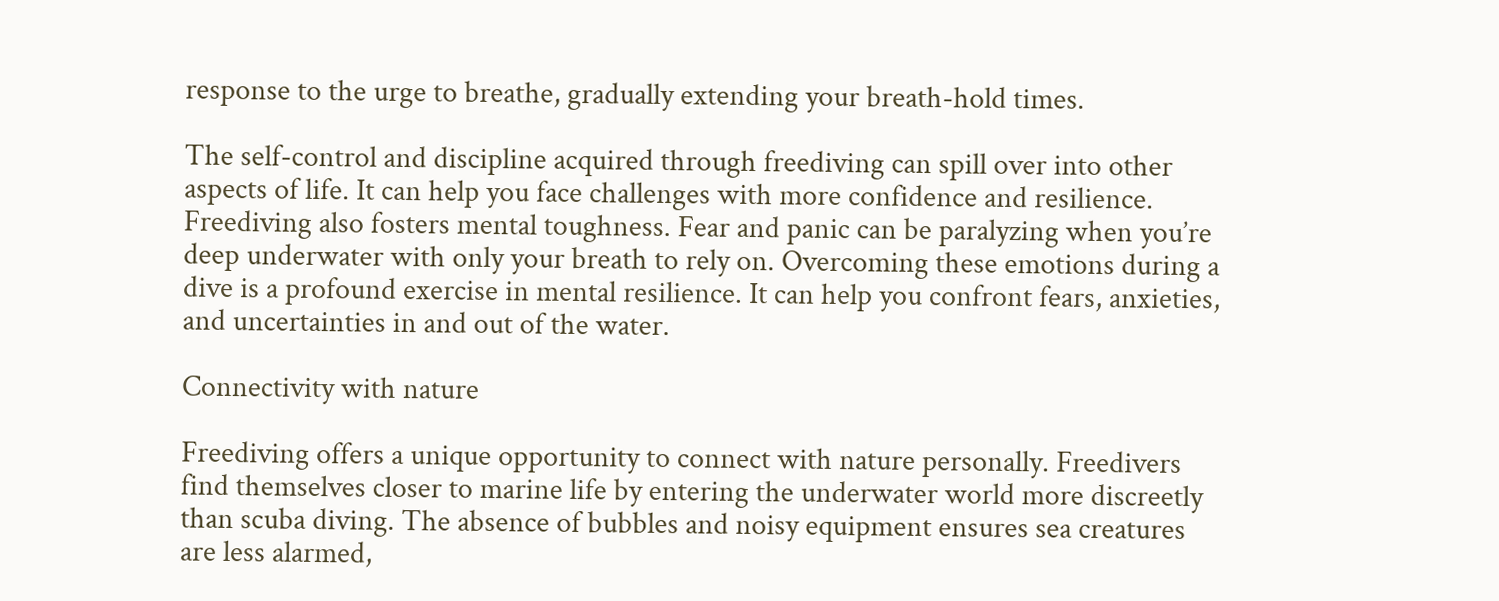response to the urge to breathe, gradually extending your breath-hold times.

The self-control and discipline acquired through freediving can spill over into other aspects of life. It can help you face challenges with more confidence and resilience. Freediving also fosters mental toughness. Fear and panic can be paralyzing when you’re deep underwater with only your breath to rely on. Overcoming these emotions during a dive is a profound exercise in mental resilience. It can help you confront fears, anxieties, and uncertainties in and out of the water.

Connectivity with nature

Freediving offers a unique opportunity to connect with nature personally. Freedivers find themselves closer to marine life by entering the underwater world more discreetly than scuba diving. The absence of bubbles and noisy equipment ensures sea creatures are less alarmed,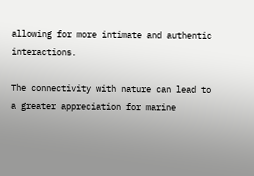allowing for more intimate and authentic interactions.

The connectivity with nature can lead to a greater appreciation for marine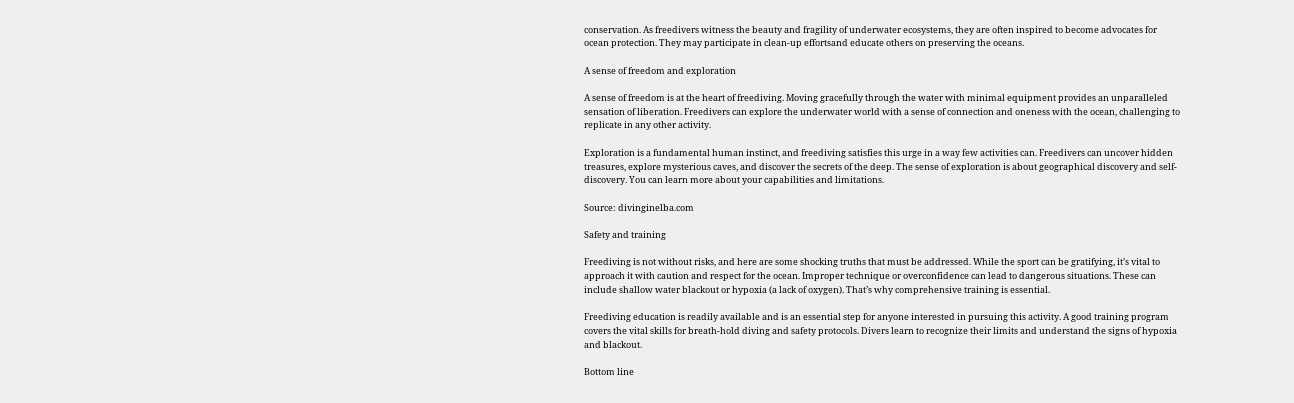conservation. As freedivers witness the beauty and fragility of underwater ecosystems, they are often inspired to become advocates for ocean protection. They may participate in clean-up effortsand educate others on preserving the oceans.

A sense of freedom and exploration

A sense of freedom is at the heart of freediving. Moving gracefully through the water with minimal equipment provides an unparalleled sensation of liberation. Freedivers can explore the underwater world with a sense of connection and oneness with the ocean, challenging to replicate in any other activity.

Exploration is a fundamental human instinct, and freediving satisfies this urge in a way few activities can. Freedivers can uncover hidden treasures, explore mysterious caves, and discover the secrets of the deep. The sense of exploration is about geographical discovery and self-discovery. You can learn more about your capabilities and limitations.

Source: divinginelba.com

Safety and training

Freediving is not without risks, and here are some shocking truths that must be addressed. While the sport can be gratifying, it’s vital to approach it with caution and respect for the ocean. Improper technique or overconfidence can lead to dangerous situations. These can include shallow water blackout or hypoxia (a lack of oxygen). That’s why comprehensive training is essential.

Freediving education is readily available and is an essential step for anyone interested in pursuing this activity. A good training program covers the vital skills for breath-hold diving and safety protocols. Divers learn to recognize their limits and understand the signs of hypoxia and blackout.

Bottom line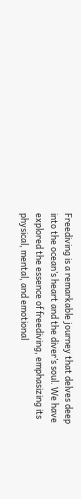Freediving is a remarkable journey that delves deep into the ocean’s heart and the diver’s soul. We have explored the essence of freediving, emphasizing its physical, mental, and emotional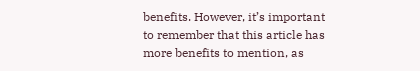benefits. However, it’s important to remember that this article has more benefits to mention, as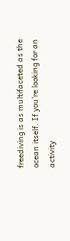freediving is as multifaceted as the ocean itself. If you’re looking for an activity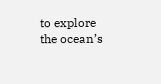to explore the ocean’s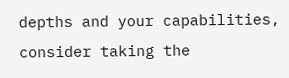depths and your capabilities, consider taking the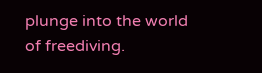plunge into the world of freediving.